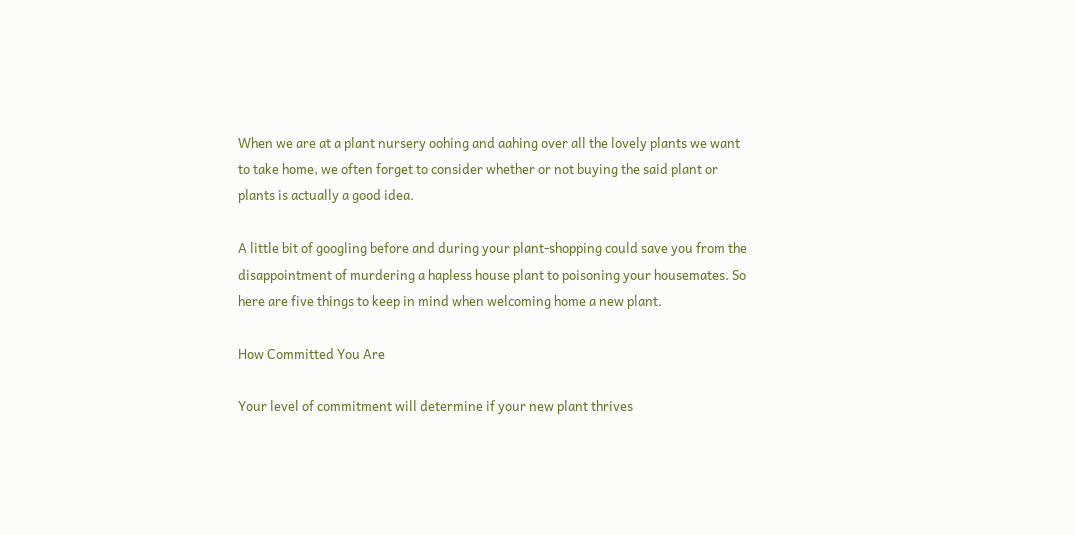When we are at a plant nursery oohing and aahing over all the lovely plants we want to take home, we often forget to consider whether or not buying the said plant or plants is actually a good idea.

A little bit of googling before and during your plant-shopping could save you from the disappointment of murdering a hapless house plant to poisoning your housemates. So here are five things to keep in mind when welcoming home a new plant.

How Committed You Are

Your level of commitment will determine if your new plant thrives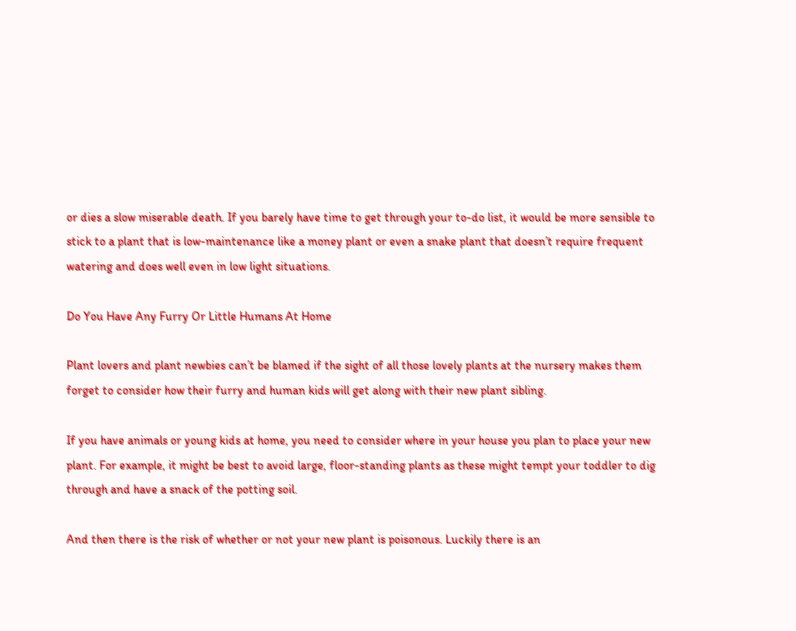or dies a slow miserable death. If you barely have time to get through your to-do list, it would be more sensible to stick to a plant that is low-maintenance like a money plant or even a snake plant that doesn’t require frequent watering and does well even in low light situations.

Do You Have Any Furry Or Little Humans At Home

Plant lovers and plant newbies can’t be blamed if the sight of all those lovely plants at the nursery makes them forget to consider how their furry and human kids will get along with their new plant sibling.

If you have animals or young kids at home, you need to consider where in your house you plan to place your new plant. For example, it might be best to avoid large, floor-standing plants as these might tempt your toddler to dig through and have a snack of the potting soil.

And then there is the risk of whether or not your new plant is poisonous. Luckily there is an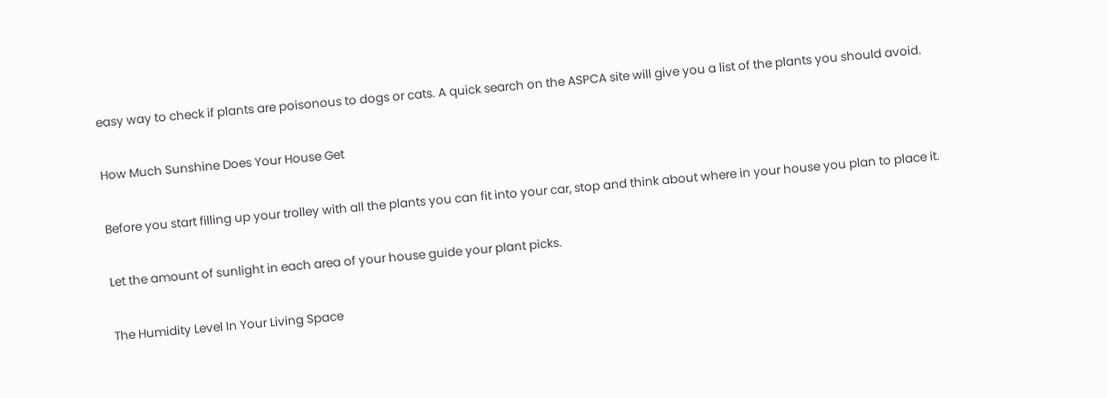easy way to check if plants are poisonous to dogs or cats. A quick search on the ASPCA site will give you a list of the plants you should avoid.

How Much Sunshine Does Your House Get

Before you start filling up your trolley with all the plants you can fit into your car, stop and think about where in your house you plan to place it.

Let the amount of sunlight in each area of your house guide your plant picks.

The Humidity Level In Your Living Space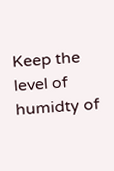Keep the level of humidty of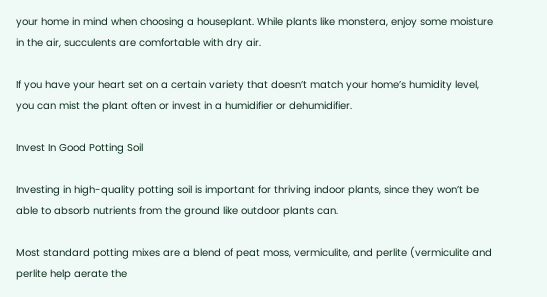your home in mind when choosing a houseplant. While plants like monstera, enjoy some moisture in the air, succulents are comfortable with dry air.

If you have your heart set on a certain variety that doesn’t match your home’s humidity level, you can mist the plant often or invest in a humidifier or dehumidifier.

Invest In Good Potting Soil

Investing in high-quality potting soil is important for thriving indoor plants, since they won’t be able to absorb nutrients from the ground like outdoor plants can.

Most standard potting mixes are a blend of peat moss, vermiculite, and perlite (vermiculite and perlite help aerate the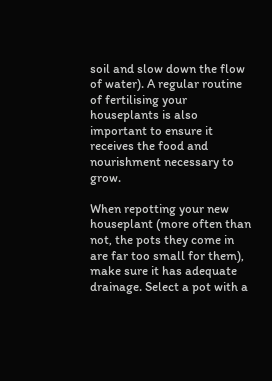soil and slow down the flow of water). A regular routine of fertilising your houseplants is also important to ensure it receives the food and nourishment necessary to grow.

When repotting your new houseplant (more often than not, the pots they come in are far too small for them), make sure it has adequate drainage. Select a pot with a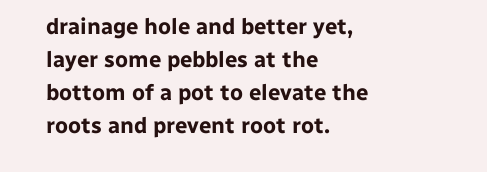drainage hole and better yet, layer some pebbles at the bottom of a pot to elevate the roots and prevent root rot.